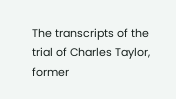The transcripts of the trial of Charles Taylor, former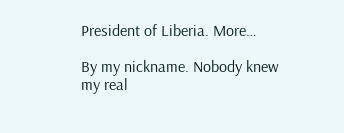President of Liberia. More…

By my nickname. Nobody knew my real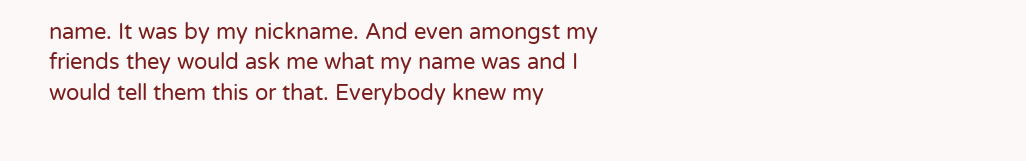name. It was by my nickname. And even amongst my friends they would ask me what my name was and I would tell them this or that. Everybody knew my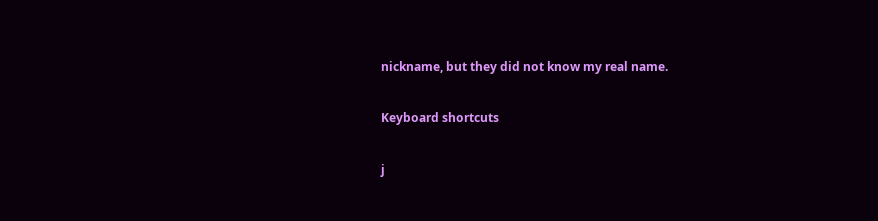nickname, but they did not know my real name.

Keyboard shortcuts

j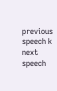previous speech k next speech